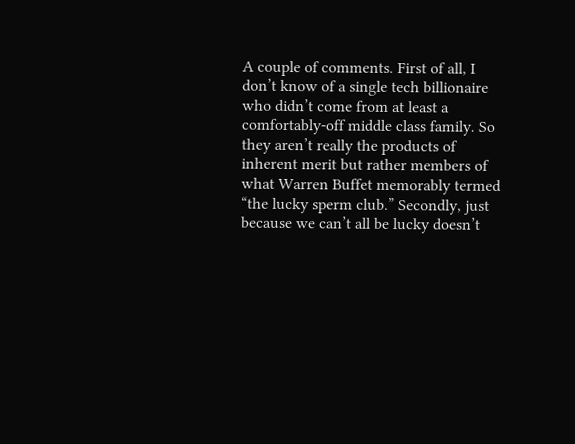A couple of comments. First of all, I don’t know of a single tech billionaire who didn’t come from at least a comfortably-off middle class family. So they aren’t really the products of inherent merit but rather members of what Warren Buffet memorably termed “the lucky sperm club.” Secondly, just because we can’t all be lucky doesn’t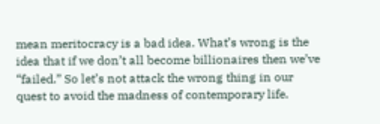mean meritocracy is a bad idea. What’s wrong is the idea that if we don’t all become billionaires then we’ve “failed.” So let’s not attack the wrong thing in our quest to avoid the madness of contemporary life.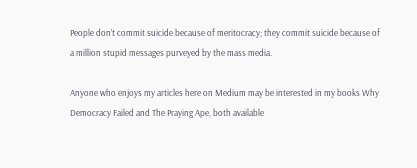People don’t commit suicide because of meritocracy; they commit suicide because of a million stupid messages purveyed by the mass media.

Anyone who enjoys my articles here on Medium may be interested in my books Why Democracy Failed and The Praying Ape, both available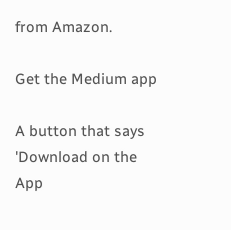from Amazon.

Get the Medium app

A button that says 'Download on the App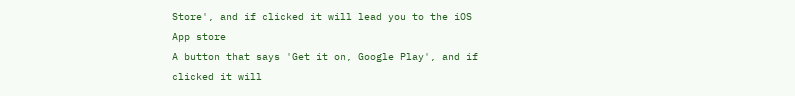Store', and if clicked it will lead you to the iOS App store
A button that says 'Get it on, Google Play', and if clicked it will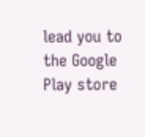lead you to the Google Play store